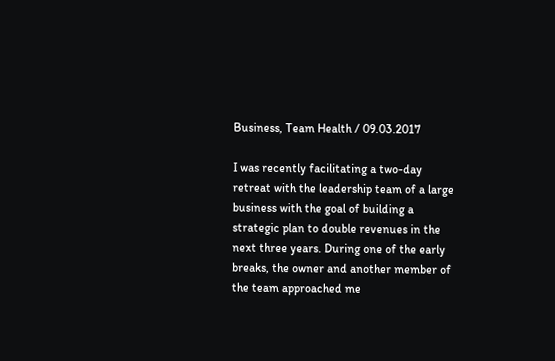Business, Team Health / 09.03.2017

I was recently facilitating a two-day retreat with the leadership team of a large business with the goal of building a strategic plan to double revenues in the next three years. During one of the early breaks, the owner and another member of the team approached me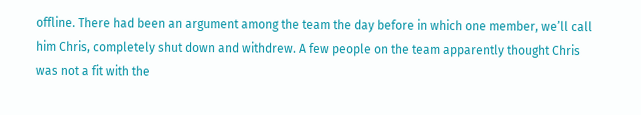offline. There had been an argument among the team the day before in which one member, we’ll call him Chris, completely shut down and withdrew. A few people on the team apparently thought Chris was not a fit with the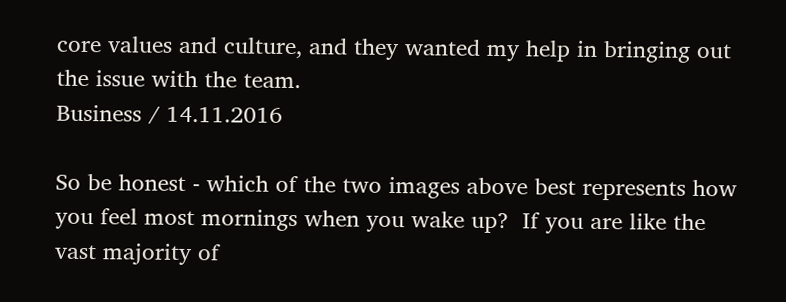core values and culture, and they wanted my help in bringing out the issue with the team.
Business / 14.11.2016

So be honest - which of the two images above best represents how you feel most mornings when you wake up?  If you are like the vast majority of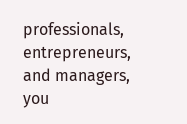professionals, entrepreneurs, and managers, you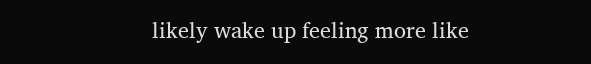likely wake up feeling more like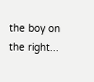the boy on the right...